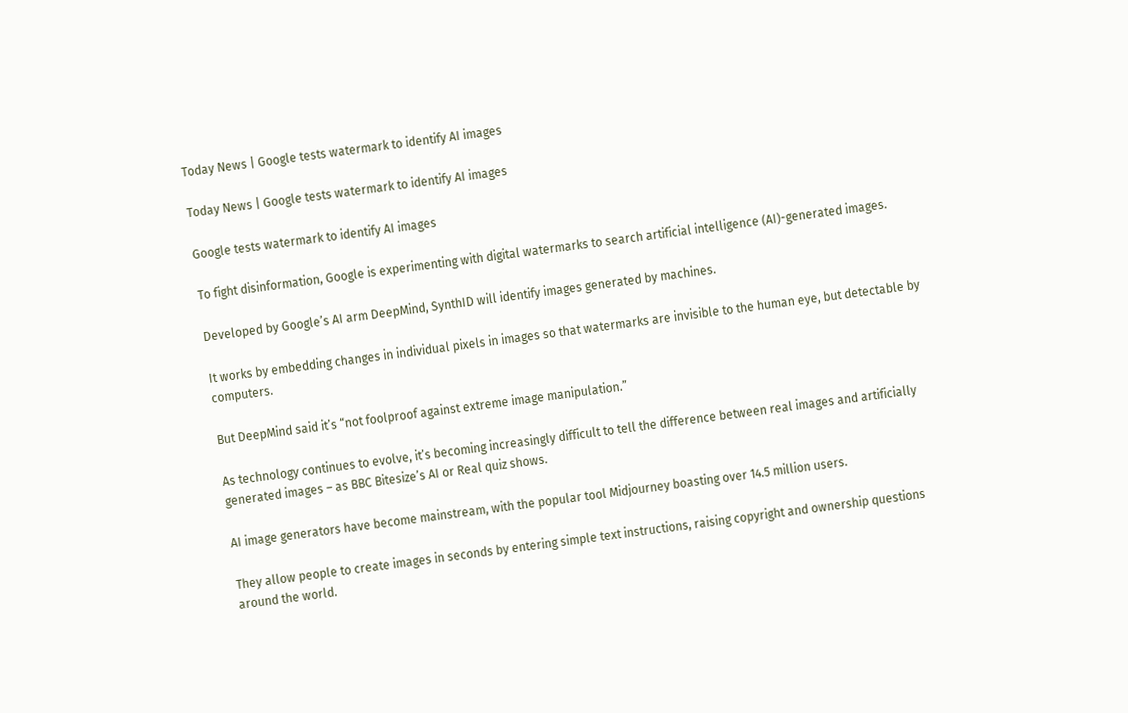Today News | Google tests watermark to identify AI images

Today News | Google tests watermark to identify AI images

Google tests watermark to identify AI images

To fight disinformation, Google is experimenting with digital watermarks to search artificial intelligence (AI)-generated images.

Developed by Google’s AI arm DeepMind, SynthID will identify images generated by machines.

It works by embedding changes in individual pixels in images so that watermarks are invisible to the human eye, but detectable by computers.

But DeepMind said it’s “not foolproof against extreme image manipulation.”

As technology continues to evolve, it’s becoming increasingly difficult to tell the difference between real images and artificially generated images – as BBC Bitesize’s AI or Real quiz shows.

AI image generators have become mainstream, with the popular tool Midjourney boasting over 14.5 million users.

They allow people to create images in seconds by entering simple text instructions, raising copyright and ownership questions around the world.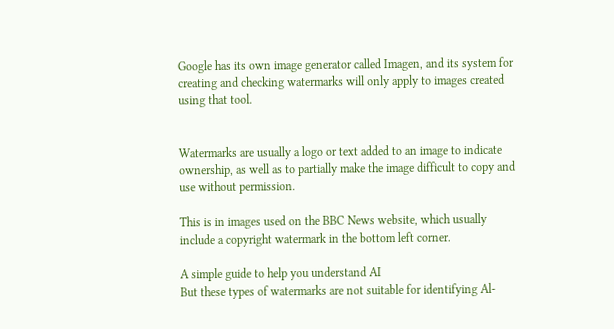Google has its own image generator called Imagen, and its system for creating and checking watermarks will only apply to images created using that tool.


Watermarks are usually a logo or text added to an image to indicate ownership, as well as to partially make the image difficult to copy and use without permission.

This is in images used on the BBC News website, which usually include a copyright watermark in the bottom left corner.

A simple guide to help you understand AI
But these types of watermarks are not suitable for identifying Al-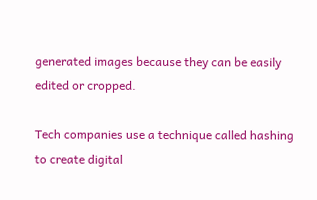generated images because they can be easily edited or cropped.

Tech companies use a technique called hashing to create digital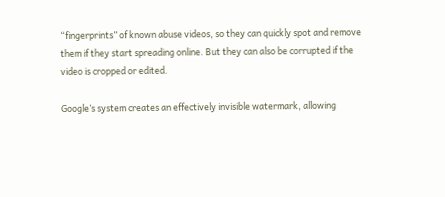“fingerprints” of known abuse videos, so they can quickly spot and remove them if they start spreading online. But they can also be corrupted if the video is cropped or edited.

Google’s system creates an effectively invisible watermark, allowing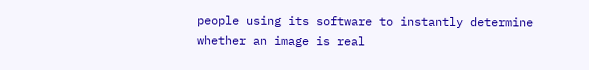people using its software to instantly determine whether an image is real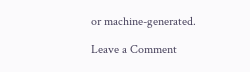or machine-generated.

Leave a Comment